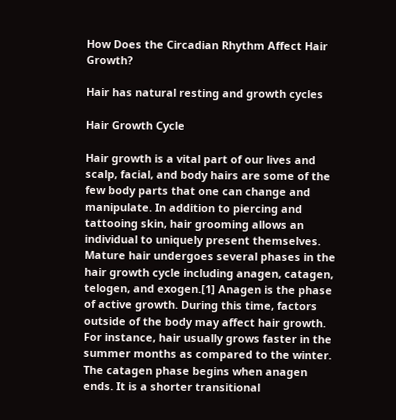How Does the Circadian Rhythm Affect Hair Growth?

Hair has natural resting and growth cycles

Hair Growth Cycle

Hair growth is a vital part of our lives and scalp, facial, and body hairs are some of the few body parts that one can change and manipulate. In addition to piercing and tattooing skin, hair grooming allows an individual to uniquely present themselves. Mature hair undergoes several phases in the hair growth cycle including anagen, catagen, telogen, and exogen.[1] Anagen is the phase of active growth. During this time, factors outside of the body may affect hair growth. For instance, hair usually grows faster in the summer months as compared to the winter. The catagen phase begins when anagen ends. It is a shorter transitional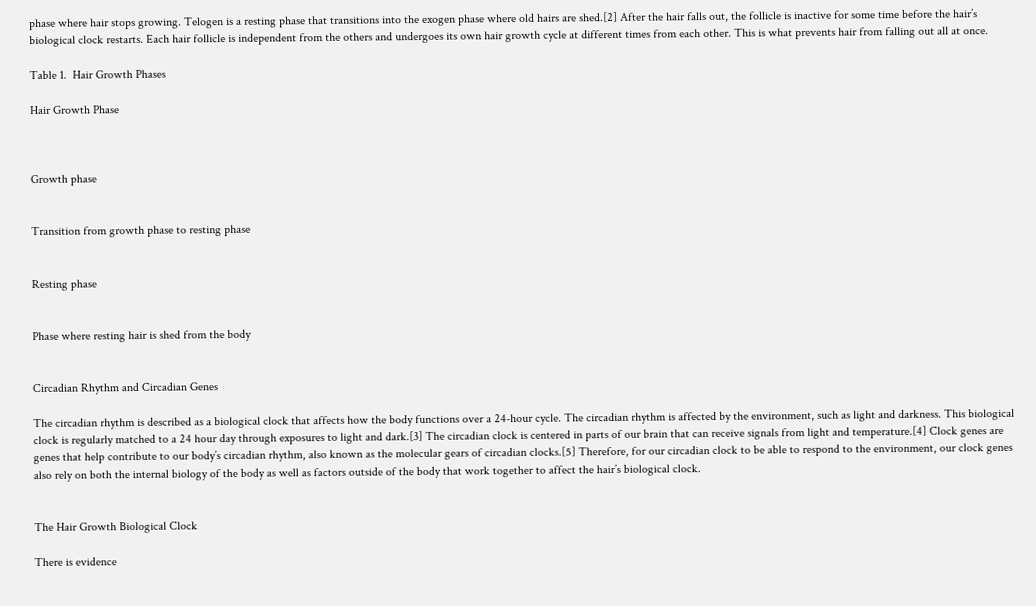phase where hair stops growing. Telogen is a resting phase that transitions into the exogen phase where old hairs are shed.[2] After the hair falls out, the follicle is inactive for some time before the hair’s biological clock restarts. Each hair follicle is independent from the others and undergoes its own hair growth cycle at different times from each other. This is what prevents hair from falling out all at once.

Table 1.  Hair Growth Phases

Hair Growth Phase



Growth phase


Transition from growth phase to resting phase


Resting phase


Phase where resting hair is shed from the body


Circadian Rhythm and Circadian Genes

The circadian rhythm is described as a biological clock that affects how the body functions over a 24-hour cycle. The circadian rhythm is affected by the environment, such as light and darkness. This biological clock is regularly matched to a 24 hour day through exposures to light and dark.[3] The circadian clock is centered in parts of our brain that can receive signals from light and temperature.[4] Clock genes are genes that help contribute to our body’s circadian rhythm, also known as the molecular gears of circadian clocks.[5] Therefore, for our circadian clock to be able to respond to the environment, our clock genes also rely on both the internal biology of the body as well as factors outside of the body that work together to affect the hair’s biological clock.


The Hair Growth Biological Clock

There is evidence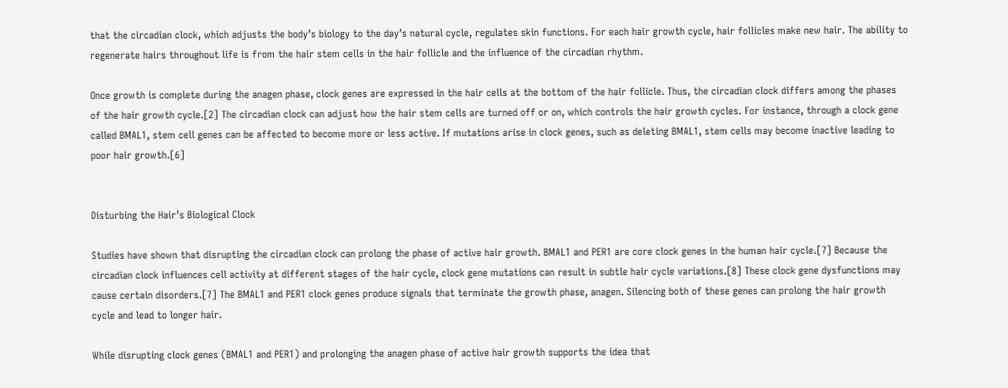that the circadian clock, which adjusts the body’s biology to the day’s natural cycle, regulates skin functions. For each hair growth cycle, hair follicles make new hair. The ability to regenerate hairs throughout life is from the hair stem cells in the hair follicle and the influence of the circadian rhythm.

Once growth is complete during the anagen phase, clock genes are expressed in the hair cells at the bottom of the hair follicle. Thus, the circadian clock differs among the phases of the hair growth cycle.[2] The circadian clock can adjust how the hair stem cells are turned off or on, which controls the hair growth cycles. For instance, through a clock gene called BMAL1, stem cell genes can be affected to become more or less active. If mutations arise in clock genes, such as deleting BMAL1, stem cells may become inactive leading to poor hair growth.[6]


Disturbing the Hair’s Biological Clock

Studies have shown that disrupting the circadian clock can prolong the phase of active hair growth. BMAL1 and PER1 are core clock genes in the human hair cycle.[7] Because the circadian clock influences cell activity at different stages of the hair cycle, clock gene mutations can result in subtle hair cycle variations.[8] These clock gene dysfunctions may cause certain disorders.[7] The BMAL1 and PER1 clock genes produce signals that terminate the growth phase, anagen. Silencing both of these genes can prolong the hair growth cycle and lead to longer hair.

While disrupting clock genes (BMAL1 and PER1) and prolonging the anagen phase of active hair growth supports the idea that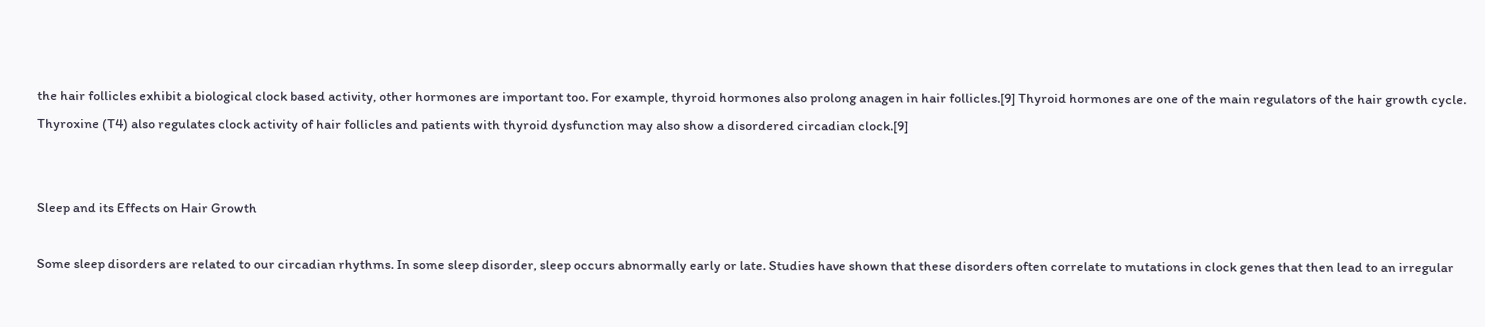the hair follicles exhibit a biological clock based activity, other hormones are important too. For example, thyroid hormones also prolong anagen in hair follicles.[9] Thyroid hormones are one of the main regulators of the hair growth cycle. Thyroxine (T4) also regulates clock activity of hair follicles and patients with thyroid dysfunction may also show a disordered circadian clock.[9]


Sleep and its Effects on Hair Growth

Some sleep disorders are related to our circadian rhythms. In some sleep disorder, sleep occurs abnormally early or late. Studies have shown that these disorders often correlate to mutations in clock genes that then lead to an irregular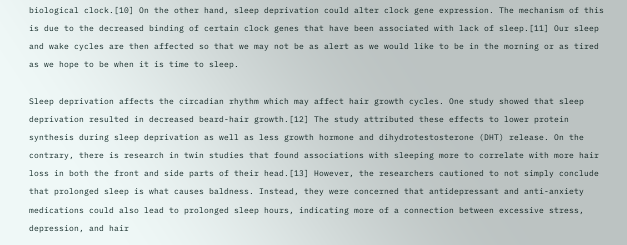biological clock.[10] On the other hand, sleep deprivation could alter clock gene expression. The mechanism of this is due to the decreased binding of certain clock genes that have been associated with lack of sleep.[11] Our sleep and wake cycles are then affected so that we may not be as alert as we would like to be in the morning or as tired as we hope to be when it is time to sleep.

Sleep deprivation affects the circadian rhythm which may affect hair growth cycles. One study showed that sleep deprivation resulted in decreased beard-hair growth.[12] The study attributed these effects to lower protein synthesis during sleep deprivation as well as less growth hormone and dihydrotestosterone (DHT) release. On the contrary, there is research in twin studies that found associations with sleeping more to correlate with more hair loss in both the front and side parts of their head.[13] However, the researchers cautioned to not simply conclude that prolonged sleep is what causes baldness. Instead, they were concerned that antidepressant and anti-anxiety medications could also lead to prolonged sleep hours, indicating more of a connection between excessive stress, depression, and hair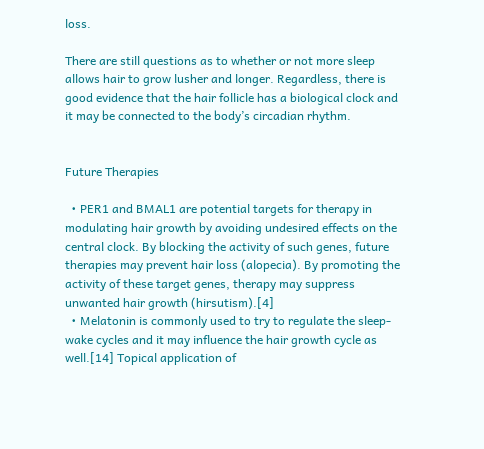loss.

There are still questions as to whether or not more sleep allows hair to grow lusher and longer. Regardless, there is good evidence that the hair follicle has a biological clock and it may be connected to the body’s circadian rhythm.


Future Therapies

  • PER1 and BMAL1 are potential targets for therapy in modulating hair growth by avoiding undesired effects on the central clock. By blocking the activity of such genes, future therapies may prevent hair loss (alopecia). By promoting the activity of these target genes, therapy may suppress unwanted hair growth (hirsutism).[4]
  • Melatonin is commonly used to try to regulate the sleep-wake cycles and it may influence the hair growth cycle as well.[14] Topical application of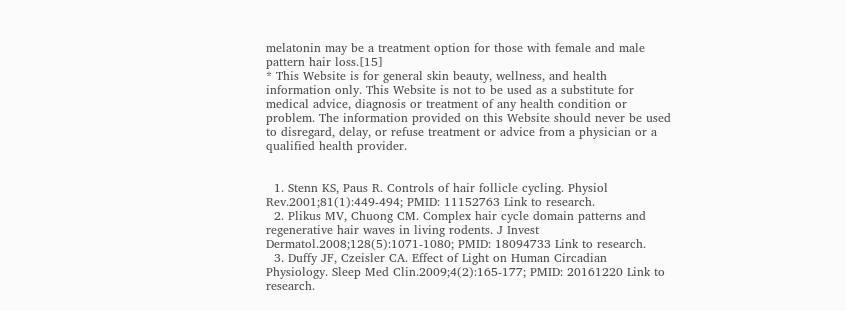melatonin may be a treatment option for those with female and male pattern hair loss.[15]
* This Website is for general skin beauty, wellness, and health information only. This Website is not to be used as a substitute for medical advice, diagnosis or treatment of any health condition or problem. The information provided on this Website should never be used to disregard, delay, or refuse treatment or advice from a physician or a qualified health provider.


  1. Stenn KS, Paus R. Controls of hair follicle cycling. Physiol Rev.2001;81(1):449-494; PMID: 11152763 Link to research.
  2. Plikus MV, Chuong CM. Complex hair cycle domain patterns and regenerative hair waves in living rodents. J Invest Dermatol.2008;128(5):1071-1080; PMID: 18094733 Link to research.
  3. Duffy JF, Czeisler CA. Effect of Light on Human Circadian Physiology. Sleep Med Clin.2009;4(2):165-177; PMID: 20161220 Link to research.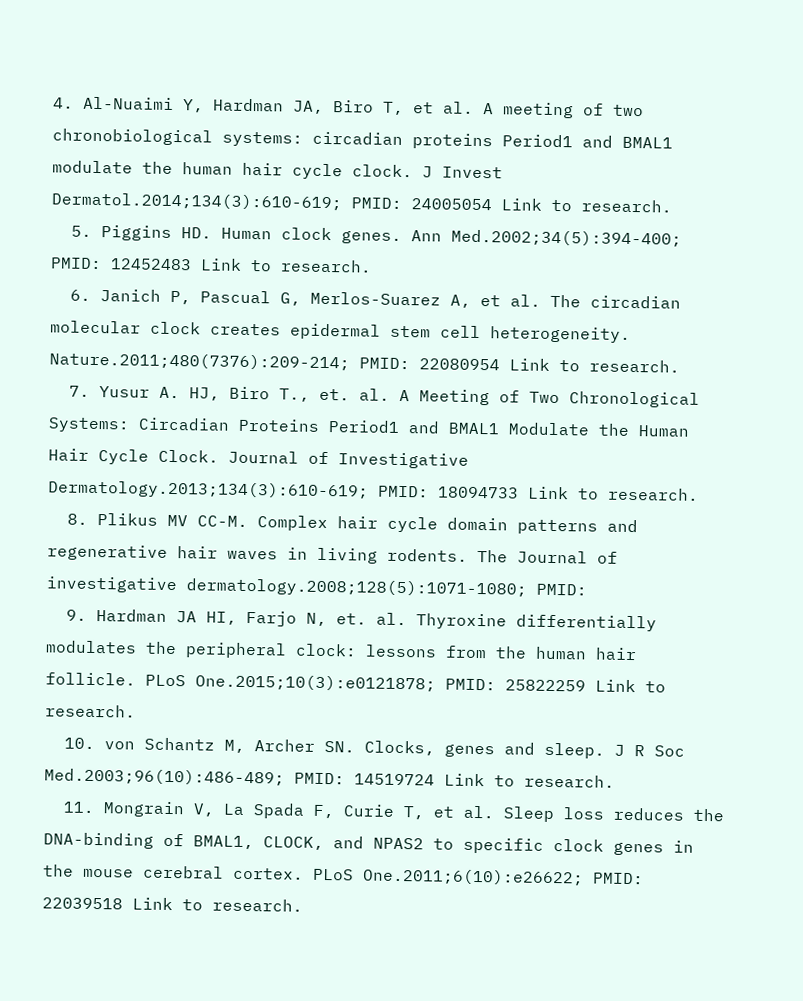4. Al-Nuaimi Y, Hardman JA, Biro T, et al. A meeting of two chronobiological systems: circadian proteins Period1 and BMAL1 modulate the human hair cycle clock. J Invest Dermatol.2014;134(3):610-619; PMID: 24005054 Link to research.
  5. Piggins HD. Human clock genes. Ann Med.2002;34(5):394-400; PMID: 12452483 Link to research.
  6. Janich P, Pascual G, Merlos-Suarez A, et al. The circadian molecular clock creates epidermal stem cell heterogeneity. Nature.2011;480(7376):209-214; PMID: 22080954 Link to research.
  7. Yusur A. HJ, Biro T., et. al. A Meeting of Two Chronological Systems: Circadian Proteins Period1 and BMAL1 Modulate the Human Hair Cycle Clock. Journal of Investigative Dermatology.2013;134(3):610-619; PMID: 18094733 Link to research.
  8. Plikus MV CC-M. Complex hair cycle domain patterns and regenerative hair waves in living rodents. The Journal of investigative dermatology.2008;128(5):1071-1080; PMID:
  9. Hardman JA HI, Farjo N, et. al. Thyroxine differentially modulates the peripheral clock: lessons from the human hair follicle. PLoS One.2015;10(3):e0121878; PMID: 25822259 Link to research.
  10. von Schantz M, Archer SN. Clocks, genes and sleep. J R Soc Med.2003;96(10):486-489; PMID: 14519724 Link to research.
  11. Mongrain V, La Spada F, Curie T, et al. Sleep loss reduces the DNA-binding of BMAL1, CLOCK, and NPAS2 to specific clock genes in the mouse cerebral cortex. PLoS One.2011;6(10):e26622; PMID: 22039518 Link to research.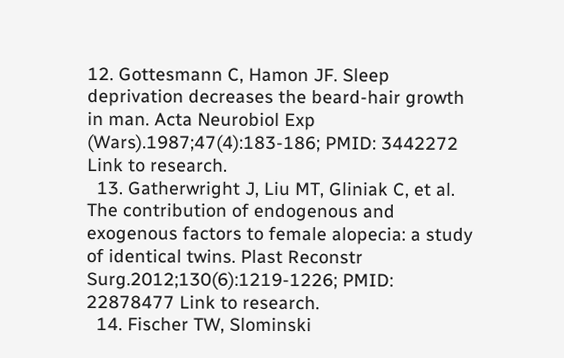12. Gottesmann C, Hamon JF. Sleep deprivation decreases the beard-hair growth in man. Acta Neurobiol Exp (Wars).1987;47(4):183-186; PMID: 3442272 Link to research.
  13. Gatherwright J, Liu MT, Gliniak C, et al. The contribution of endogenous and exogenous factors to female alopecia: a study of identical twins. Plast Reconstr Surg.2012;130(6):1219-1226; PMID: 22878477 Link to research.
  14. Fischer TW, Slominski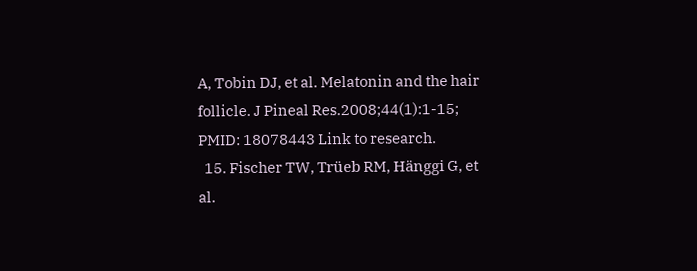A, Tobin DJ, et al. Melatonin and the hair follicle. J Pineal Res.2008;44(1):1-15; PMID: 18078443 Link to research.
  15. Fischer TW, Trüeb RM, Hänggi G, et al.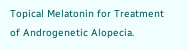Topical Melatonin for Treatment of Androgenetic Alopecia.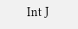Int J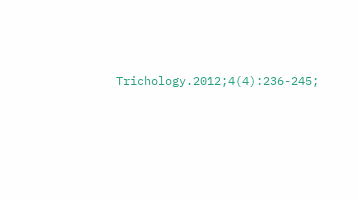Trichology.2012;4(4):236-245;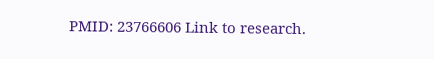PMID: 23766606 Link to research.